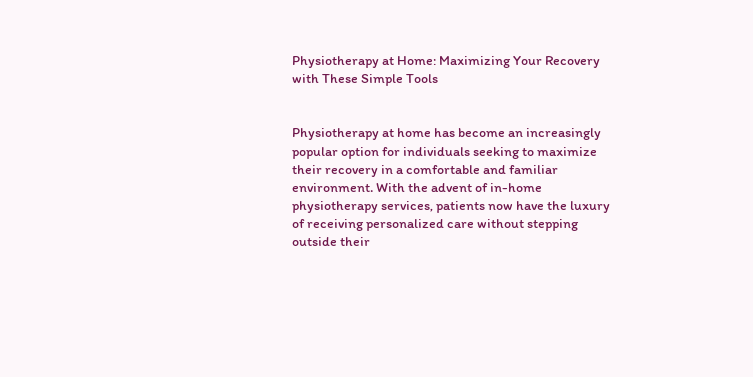Physiotherapy at Home: Maximizing Your Recovery with These Simple Tools


Physiotherapy at home has become an increasingly popular option for individuals seeking to maximize their recovery in a comfortable and familiar environment. With the advent of in-home physiotherapy services, patients now have the luxury of receiving personalized care without stepping outside their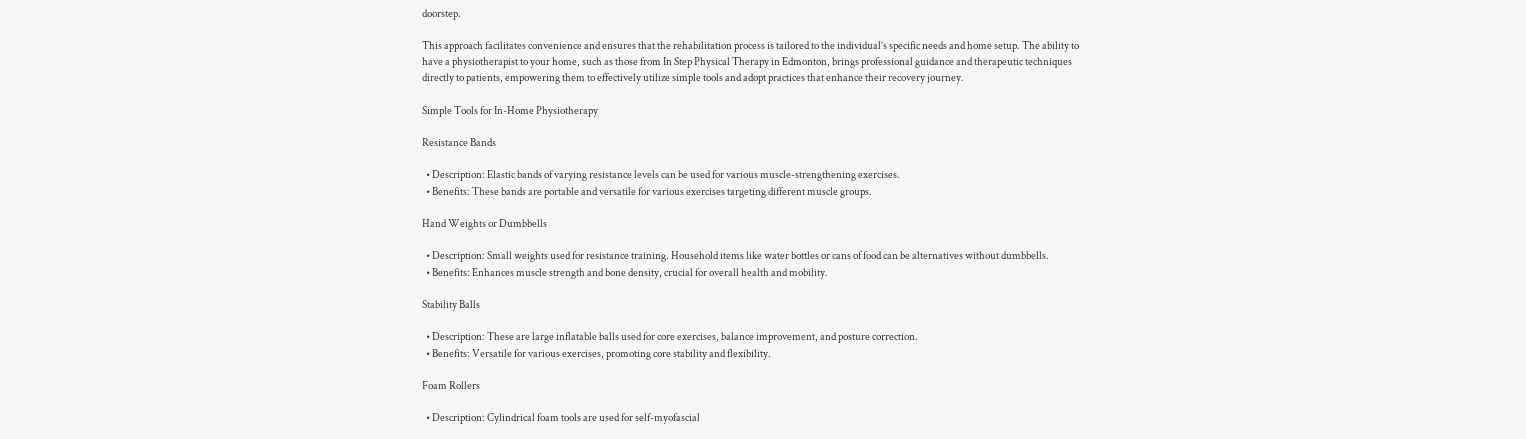doorstep.

This approach facilitates convenience and ensures that the rehabilitation process is tailored to the individual’s specific needs and home setup. The ability to have a physiotherapist to your home, such as those from In Step Physical Therapy in Edmonton, brings professional guidance and therapeutic techniques directly to patients, empowering them to effectively utilize simple tools and adopt practices that enhance their recovery journey.

Simple Tools for In-Home Physiotherapy

Resistance Bands

  • Description: Elastic bands of varying resistance levels can be used for various muscle-strengthening exercises.
  • Benefits: These bands are portable and versatile for various exercises targeting different muscle groups.

Hand Weights or Dumbbells

  • Description: Small weights used for resistance training. Household items like water bottles or cans of food can be alternatives without dumbbells.
  • Benefits: Enhances muscle strength and bone density, crucial for overall health and mobility.

Stability Balls

  • Description: These are large inflatable balls used for core exercises, balance improvement, and posture correction.
  • Benefits: Versatile for various exercises, promoting core stability and flexibility.

Foam Rollers

  • Description: Cylindrical foam tools are used for self-myofascial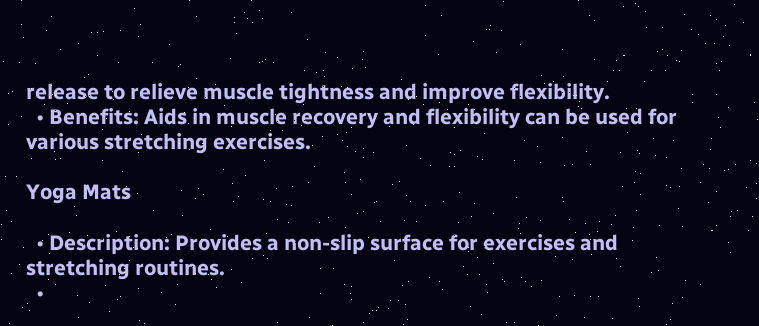release to relieve muscle tightness and improve flexibility.
  • Benefits: Aids in muscle recovery and flexibility can be used for various stretching exercises.

Yoga Mats

  • Description: Provides a non-slip surface for exercises and stretching routines.
  •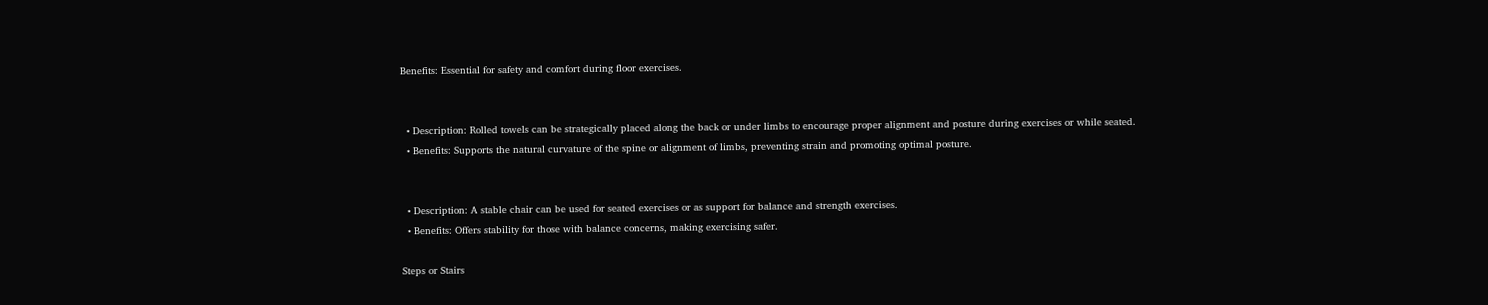Benefits: Essential for safety and comfort during floor exercises.


  • Description: Rolled towels can be strategically placed along the back or under limbs to encourage proper alignment and posture during exercises or while seated.
  • Benefits: Supports the natural curvature of the spine or alignment of limbs, preventing strain and promoting optimal posture.


  • Description: A stable chair can be used for seated exercises or as support for balance and strength exercises.
  • Benefits: Offers stability for those with balance concerns, making exercising safer.

Steps or Stairs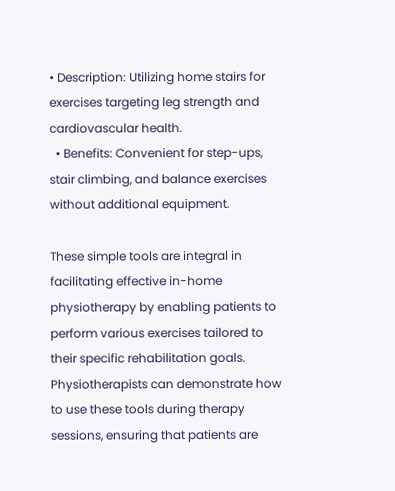• Description: Utilizing home stairs for exercises targeting leg strength and cardiovascular health.
  • Benefits: Convenient for step-ups, stair climbing, and balance exercises without additional equipment.

These simple tools are integral in facilitating effective in-home physiotherapy by enabling patients to perform various exercises tailored to their specific rehabilitation goals. Physiotherapists can demonstrate how to use these tools during therapy sessions, ensuring that patients are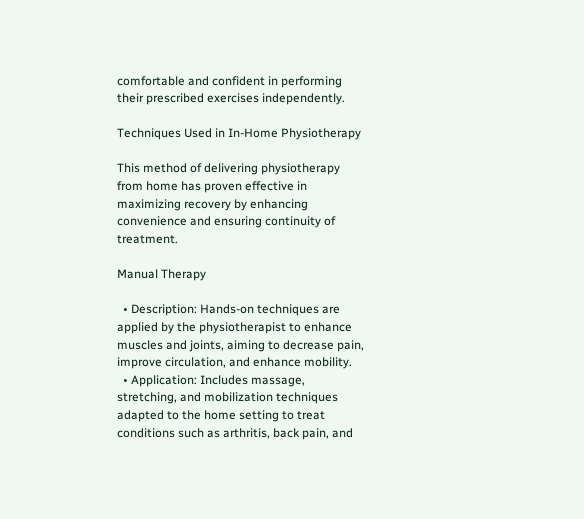comfortable and confident in performing their prescribed exercises independently.

Techniques Used in In-Home Physiotherapy

This method of delivering physiotherapy from home has proven effective in maximizing recovery by enhancing convenience and ensuring continuity of treatment.

Manual Therapy

  • Description: Hands-on techniques are applied by the physiotherapist to enhance muscles and joints, aiming to decrease pain, improve circulation, and enhance mobility.
  • Application: Includes massage, stretching, and mobilization techniques adapted to the home setting to treat conditions such as arthritis, back pain, and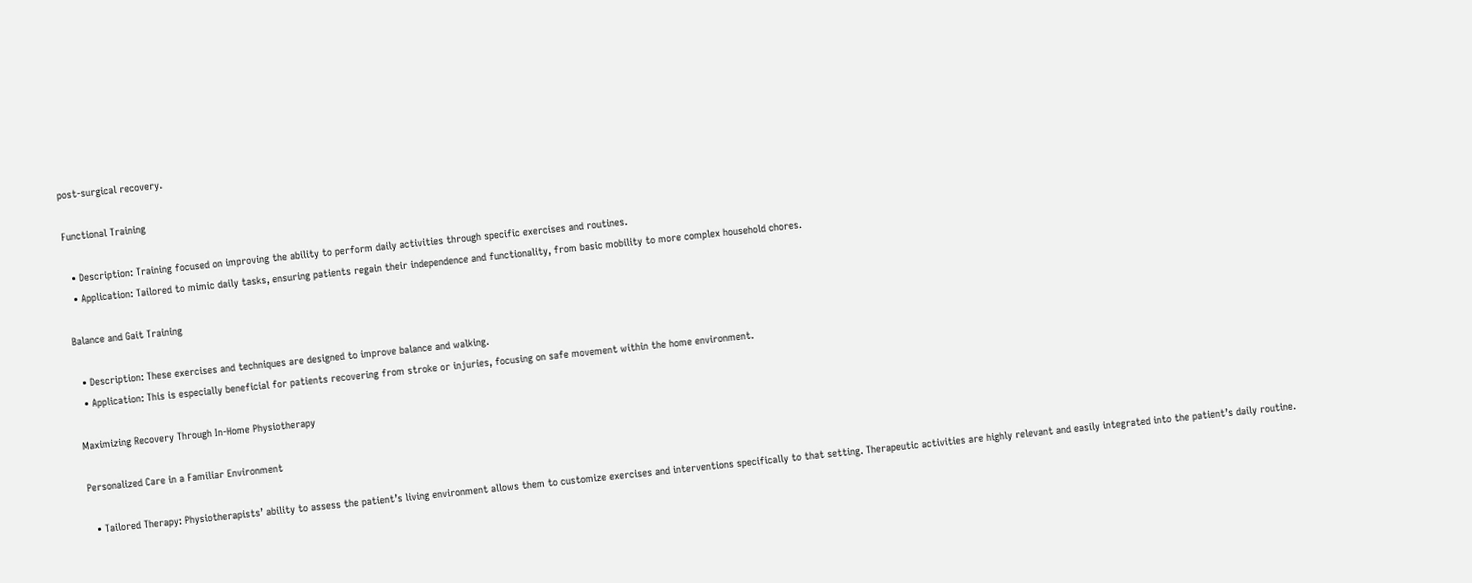post-surgical recovery.

Functional Training

  • Description: Training focused on improving the ability to perform daily activities through specific exercises and routines.
  • Application: Tailored to mimic daily tasks, ensuring patients regain their independence and functionality, from basic mobility to more complex household chores.

Balance and Gait Training

  • Description: These exercises and techniques are designed to improve balance and walking.
  • Application: This is especially beneficial for patients recovering from stroke or injuries, focusing on safe movement within the home environment.

Maximizing Recovery Through In-Home Physiotherapy

Personalized Care in a Familiar Environment

  • Tailored Therapy: Physiotherapists’ ability to assess the patient’s living environment allows them to customize exercises and interventions specifically to that setting. Therapeutic activities are highly relevant and easily integrated into the patient’s daily routine.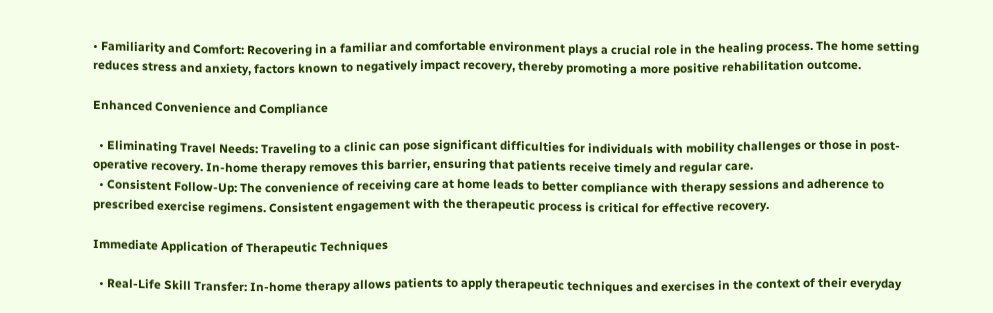• Familiarity and Comfort: Recovering in a familiar and comfortable environment plays a crucial role in the healing process. The home setting reduces stress and anxiety, factors known to negatively impact recovery, thereby promoting a more positive rehabilitation outcome.

Enhanced Convenience and Compliance

  • Eliminating Travel Needs: Traveling to a clinic can pose significant difficulties for individuals with mobility challenges or those in post-operative recovery. In-home therapy removes this barrier, ensuring that patients receive timely and regular care.
  • Consistent Follow-Up: The convenience of receiving care at home leads to better compliance with therapy sessions and adherence to prescribed exercise regimens. Consistent engagement with the therapeutic process is critical for effective recovery.

Immediate Application of Therapeutic Techniques

  • Real-Life Skill Transfer: In-home therapy allows patients to apply therapeutic techniques and exercises in the context of their everyday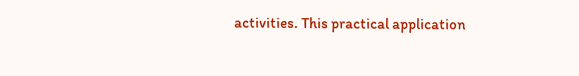activities. This practical application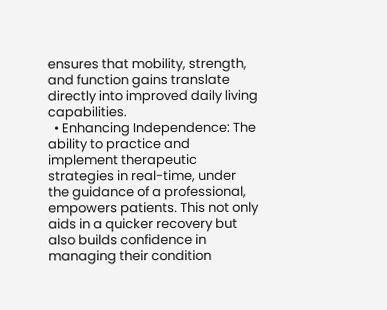ensures that mobility, strength, and function gains translate directly into improved daily living capabilities.
  • Enhancing Independence: The ability to practice and implement therapeutic strategies in real-time, under the guidance of a professional, empowers patients. This not only aids in a quicker recovery but also builds confidence in managing their condition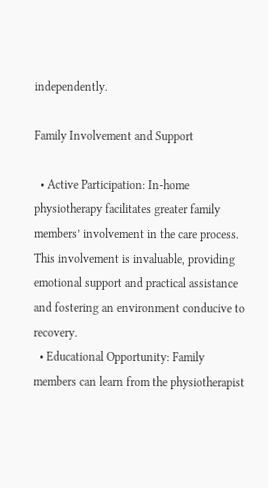independently.

Family Involvement and Support

  • Active Participation: In-home physiotherapy facilitates greater family members’ involvement in the care process. This involvement is invaluable, providing emotional support and practical assistance and fostering an environment conducive to recovery.
  • Educational Opportunity: Family members can learn from the physiotherapist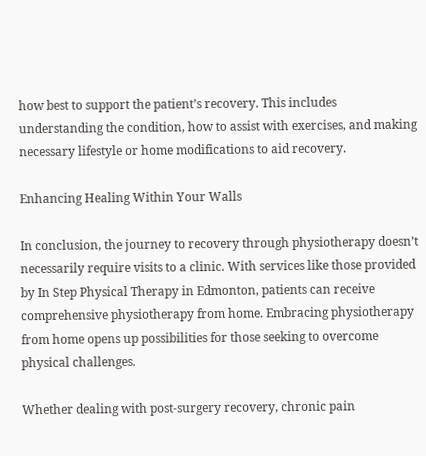how best to support the patient’s recovery. This includes understanding the condition, how to assist with exercises, and making necessary lifestyle or home modifications to aid recovery.

Enhancing Healing Within Your Walls

In conclusion, the journey to recovery through physiotherapy doesn’t necessarily require visits to a clinic. With services like those provided by In Step Physical Therapy in Edmonton, patients can receive comprehensive physiotherapy from home. Embracing physiotherapy from home opens up possibilities for those seeking to overcome physical challenges.

Whether dealing with post-surgery recovery, chronic pain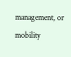management, or mobility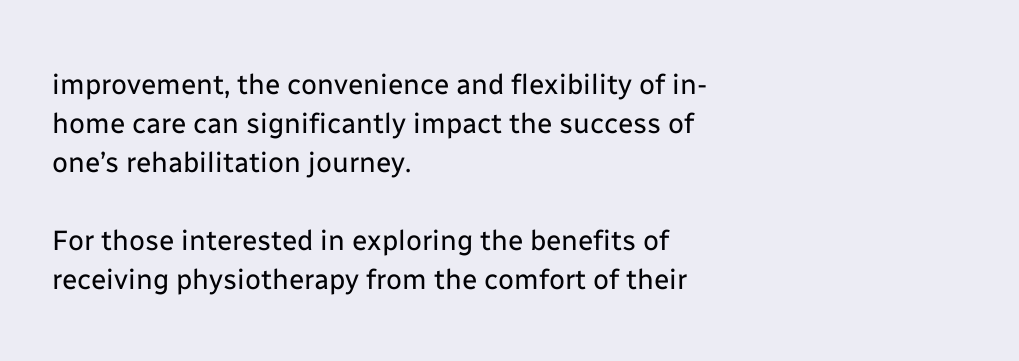improvement, the convenience and flexibility of in-home care can significantly impact the success of one’s rehabilitation journey.

For those interested in exploring the benefits of receiving physiotherapy from the comfort of their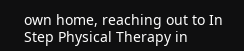own home, reaching out to In Step Physical Therapy in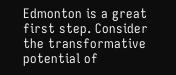Edmonton is a great first step. Consider the transformative potential of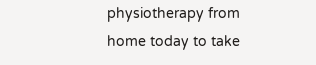physiotherapy from home today to take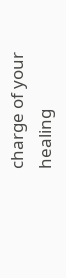charge of your healing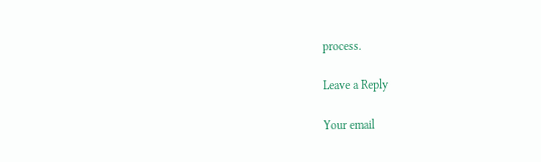process.

Leave a Reply

Your email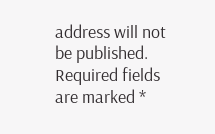address will not be published. Required fields are marked *